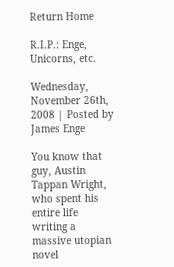Return Home

R.I.P.: Enge, Unicorns, etc.

Wednesday, November 26th, 2008 | Posted by James Enge

You know that guy, Austin Tappan Wright, who spent his entire life writing a massive utopian novel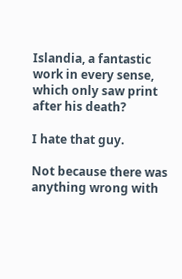Islandia, a fantastic work in every sense, which only saw print after his death?

I hate that guy.

Not because there was anything wrong with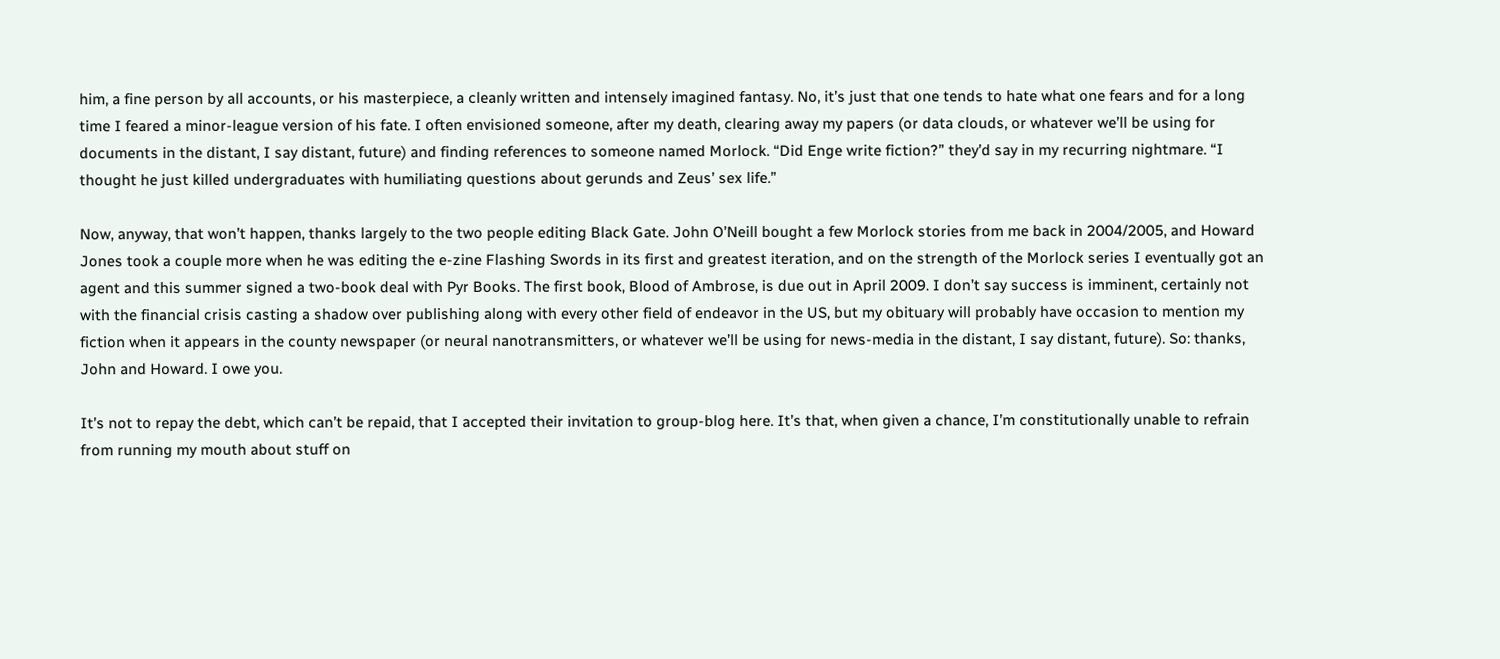him, a fine person by all accounts, or his masterpiece, a cleanly written and intensely imagined fantasy. No, it’s just that one tends to hate what one fears and for a long time I feared a minor-league version of his fate. I often envisioned someone, after my death, clearing away my papers (or data clouds, or whatever we’ll be using for documents in the distant, I say distant, future) and finding references to someone named Morlock. “Did Enge write fiction?” they’d say in my recurring nightmare. “I thought he just killed undergraduates with humiliating questions about gerunds and Zeus’ sex life.”

Now, anyway, that won’t happen, thanks largely to the two people editing Black Gate. John O’Neill bought a few Morlock stories from me back in 2004/2005, and Howard Jones took a couple more when he was editing the e-zine Flashing Swords in its first and greatest iteration, and on the strength of the Morlock series I eventually got an agent and this summer signed a two-book deal with Pyr Books. The first book, Blood of Ambrose, is due out in April 2009. I don’t say success is imminent, certainly not with the financial crisis casting a shadow over publishing along with every other field of endeavor in the US, but my obituary will probably have occasion to mention my fiction when it appears in the county newspaper (or neural nanotransmitters, or whatever we’ll be using for news-media in the distant, I say distant, future). So: thanks, John and Howard. I owe you.

It’s not to repay the debt, which can’t be repaid, that I accepted their invitation to group-blog here. It’s that, when given a chance, I’m constitutionally unable to refrain from running my mouth about stuff on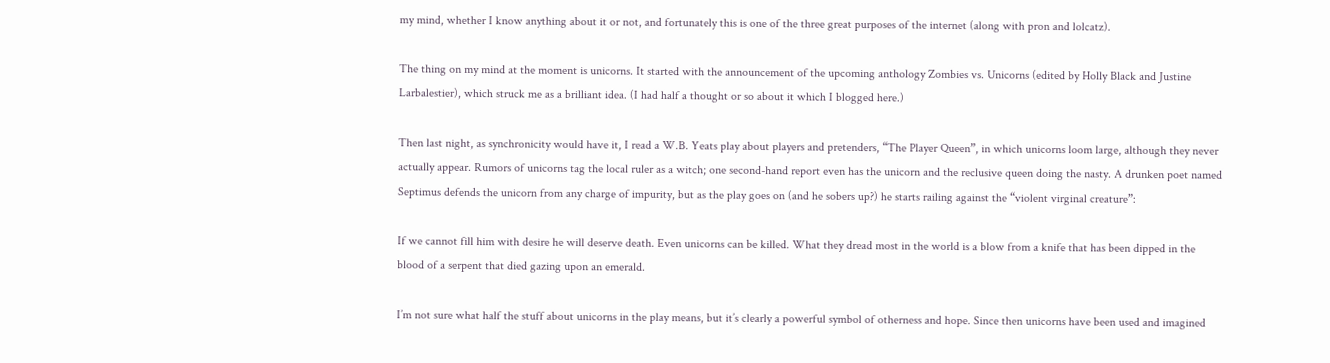my mind, whether I know anything about it or not, and fortunately this is one of the three great purposes of the internet (along with pron and lolcatz).

The thing on my mind at the moment is unicorns. It started with the announcement of the upcoming anthology Zombies vs. Unicorns (edited by Holly Black and Justine Larbalestier), which struck me as a brilliant idea. (I had half a thought or so about it which I blogged here.)

Then last night, as synchronicity would have it, I read a W.B. Yeats play about players and pretenders, “The Player Queen”, in which unicorns loom large, although they never actually appear. Rumors of unicorns tag the local ruler as a witch; one second-hand report even has the unicorn and the reclusive queen doing the nasty. A drunken poet named Septimus defends the unicorn from any charge of impurity, but as the play goes on (and he sobers up?) he starts railing against the “violent virginal creature”:

If we cannot fill him with desire he will deserve death. Even unicorns can be killed. What they dread most in the world is a blow from a knife that has been dipped in the blood of a serpent that died gazing upon an emerald.

I’m not sure what half the stuff about unicorns in the play means, but it’s clearly a powerful symbol of otherness and hope. Since then unicorns have been used and imagined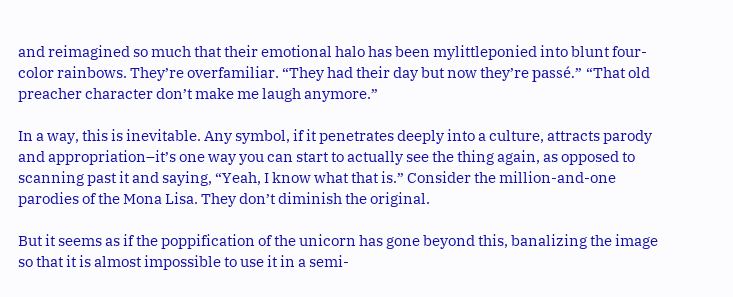and reimagined so much that their emotional halo has been mylittleponied into blunt four-color rainbows. They’re overfamiliar. “They had their day but now they’re passé.” “That old preacher character don’t make me laugh anymore.”

In a way, this is inevitable. Any symbol, if it penetrates deeply into a culture, attracts parody and appropriation–it’s one way you can start to actually see the thing again, as opposed to scanning past it and saying, “Yeah, I know what that is.” Consider the million-and-one parodies of the Mona Lisa. They don’t diminish the original.

But it seems as if the poppification of the unicorn has gone beyond this, banalizing the image so that it is almost impossible to use it in a semi-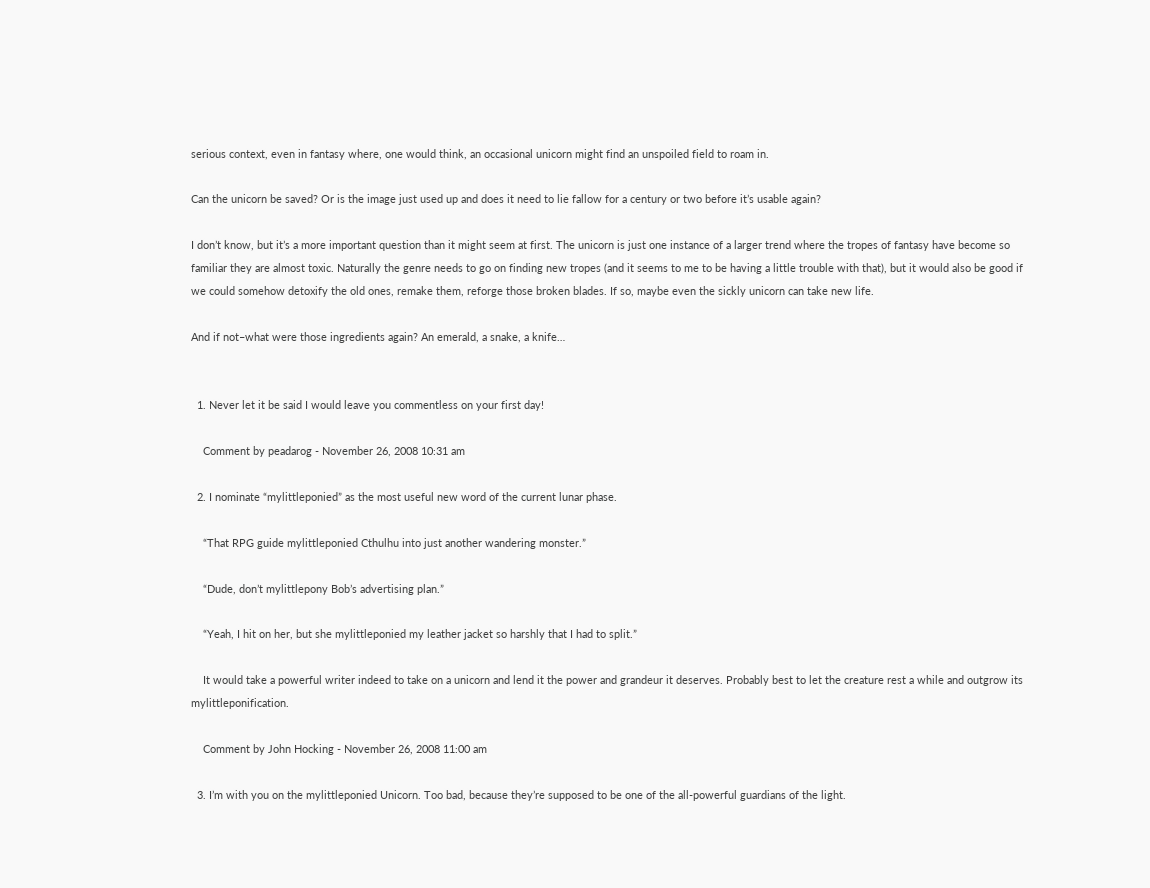serious context, even in fantasy where, one would think, an occasional unicorn might find an unspoiled field to roam in.

Can the unicorn be saved? Or is the image just used up and does it need to lie fallow for a century or two before it’s usable again?

I don’t know, but it’s a more important question than it might seem at first. The unicorn is just one instance of a larger trend where the tropes of fantasy have become so familiar they are almost toxic. Naturally the genre needs to go on finding new tropes (and it seems to me to be having a little trouble with that), but it would also be good if we could somehow detoxify the old ones, remake them, reforge those broken blades. If so, maybe even the sickly unicorn can take new life.

And if not–what were those ingredients again? An emerald, a snake, a knife…


  1. Never let it be said I would leave you commentless on your first day!

    Comment by peadarog - November 26, 2008 10:31 am

  2. I nominate “mylittleponied” as the most useful new word of the current lunar phase.

    “That RPG guide mylittleponied Cthulhu into just another wandering monster.”

    “Dude, don’t mylittlepony Bob’s advertising plan.”

    “Yeah, I hit on her, but she mylittleponied my leather jacket so harshly that I had to split.”

    It would take a powerful writer indeed to take on a unicorn and lend it the power and grandeur it deserves. Probably best to let the creature rest a while and outgrow its mylittleponification.

    Comment by John Hocking - November 26, 2008 11:00 am

  3. I’m with you on the mylittleponied Unicorn. Too bad, because they’re supposed to be one of the all-powerful guardians of the light.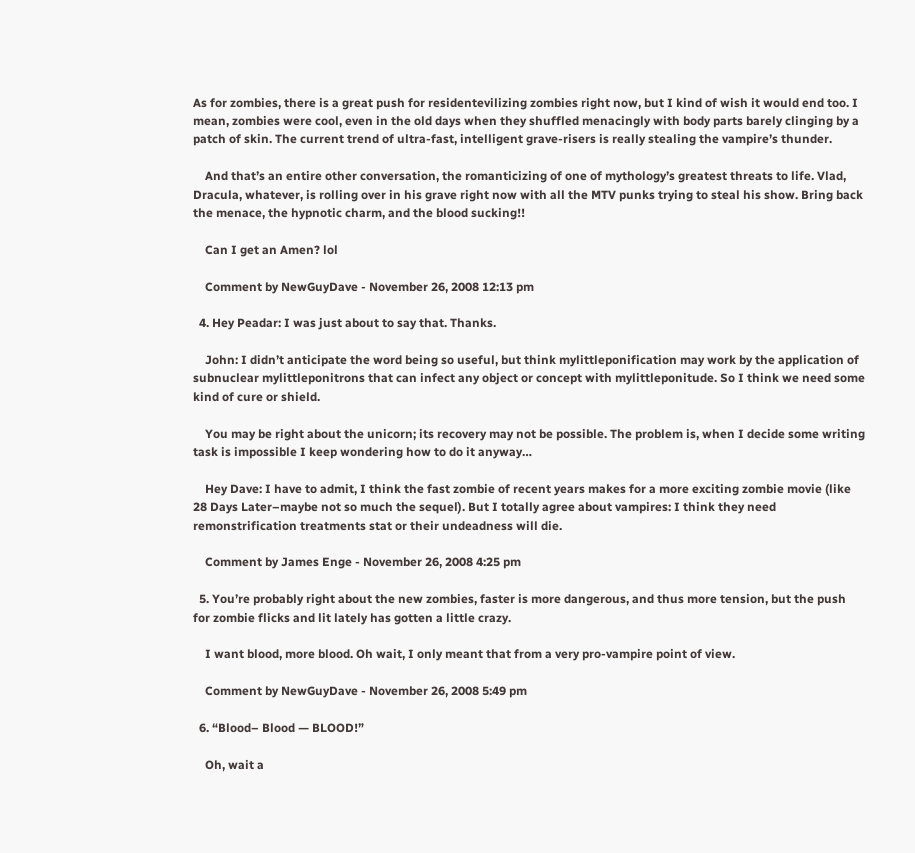As for zombies, there is a great push for residentevilizing zombies right now, but I kind of wish it would end too. I mean, zombies were cool, even in the old days when they shuffled menacingly with body parts barely clinging by a patch of skin. The current trend of ultra-fast, intelligent grave-risers is really stealing the vampire’s thunder.

    And that’s an entire other conversation, the romanticizing of one of mythology’s greatest threats to life. Vlad, Dracula, whatever, is rolling over in his grave right now with all the MTV punks trying to steal his show. Bring back the menace, the hypnotic charm, and the blood sucking!!

    Can I get an Amen? lol

    Comment by NewGuyDave - November 26, 2008 12:13 pm

  4. Hey Peadar: I was just about to say that. Thanks.

    John: I didn’t anticipate the word being so useful, but think mylittleponification may work by the application of subnuclear mylittleponitrons that can infect any object or concept with mylittleponitude. So I think we need some kind of cure or shield.

    You may be right about the unicorn; its recovery may not be possible. The problem is, when I decide some writing task is impossible I keep wondering how to do it anyway…

    Hey Dave: I have to admit, I think the fast zombie of recent years makes for a more exciting zombie movie (like 28 Days Later–maybe not so much the sequel). But I totally agree about vampires: I think they need remonstrification treatments stat or their undeadness will die.

    Comment by James Enge - November 26, 2008 4:25 pm

  5. You’re probably right about the new zombies, faster is more dangerous, and thus more tension, but the push for zombie flicks and lit lately has gotten a little crazy.

    I want blood, more blood. Oh wait, I only meant that from a very pro-vampire point of view.

    Comment by NewGuyDave - November 26, 2008 5:49 pm

  6. “Blood– Blood — BLOOD!”

    Oh, wait a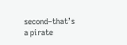second–that’s a pirate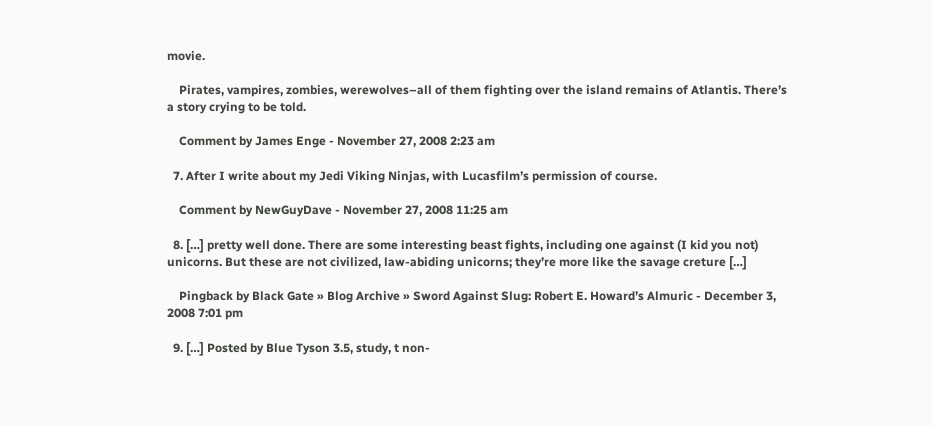movie.

    Pirates, vampires, zombies, werewolves–all of them fighting over the island remains of Atlantis. There’s a story crying to be told.

    Comment by James Enge - November 27, 2008 2:23 am

  7. After I write about my Jedi Viking Ninjas, with Lucasfilm’s permission of course.

    Comment by NewGuyDave - November 27, 2008 11:25 am

  8. […] pretty well done. There are some interesting beast fights, including one against (I kid you not) unicorns. But these are not civilized, law-abiding unicorns; they’re more like the savage creture […]

    Pingback by Black Gate » Blog Archive » Sword Against Slug: Robert E. Howard’s Almuric - December 3, 2008 7:01 pm

  9. […] Posted by Blue Tyson 3.5, study, t non-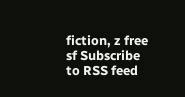fiction, z free sf Subscribe to RSS feed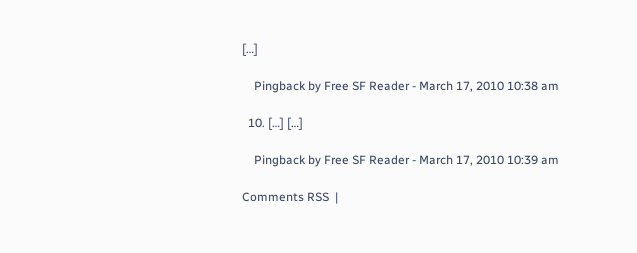[…]

    Pingback by Free SF Reader - March 17, 2010 10:38 am

  10. […] […]

    Pingback by Free SF Reader - March 17, 2010 10:39 am

Comments RSS  |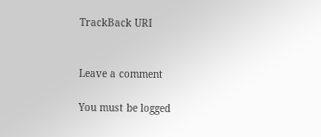TrackBack URI


Leave a comment

You must be logged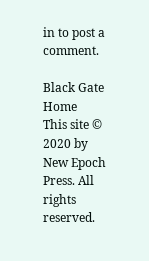in to post a comment.

Black Gate Home
This site © 2020 by New Epoch Press. All rights reserved.